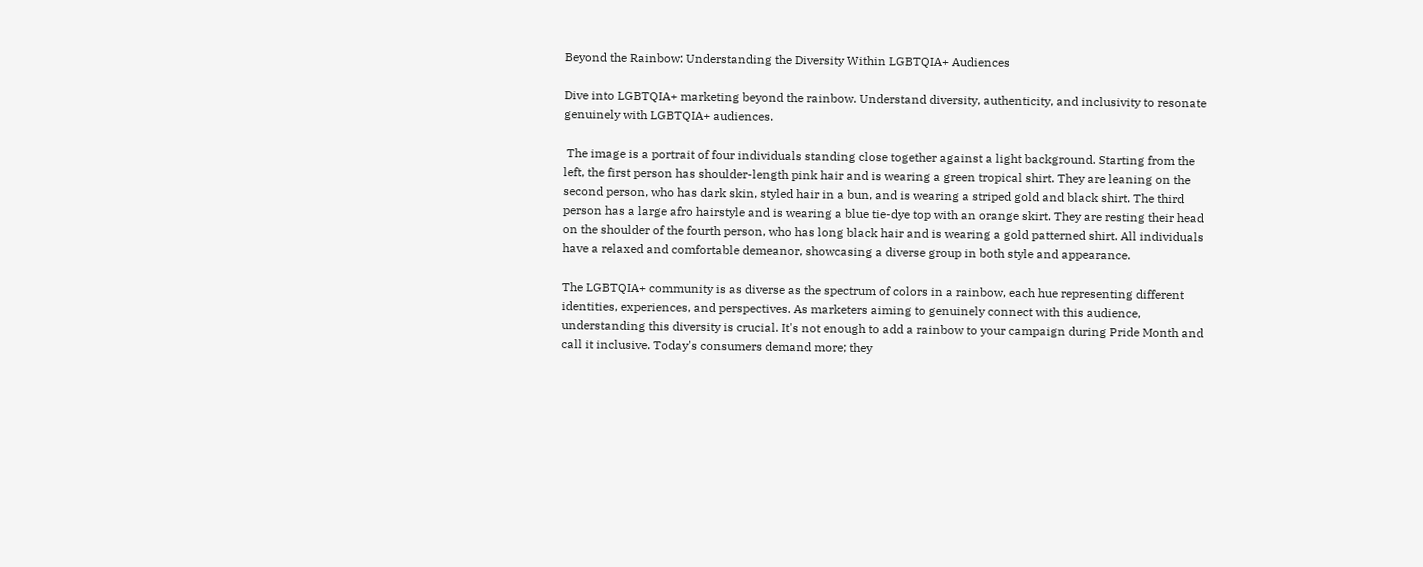Beyond the Rainbow: Understanding the Diversity Within LGBTQIA+ Audiences

Dive into LGBTQIA+ marketing beyond the rainbow. Understand diversity, authenticity, and inclusivity to resonate genuinely with LGBTQIA+ audiences.

 The image is a portrait of four individuals standing close together against a light background. Starting from the left, the first person has shoulder-length pink hair and is wearing a green tropical shirt. They are leaning on the second person, who has dark skin, styled hair in a bun, and is wearing a striped gold and black shirt. The third person has a large afro hairstyle and is wearing a blue tie-dye top with an orange skirt. They are resting their head on the shoulder of the fourth person, who has long black hair and is wearing a gold patterned shirt. All individuals have a relaxed and comfortable demeanor, showcasing a diverse group in both style and appearance.

The LGBTQIA+ community is as diverse as the spectrum of colors in a rainbow, each hue representing different identities, experiences, and perspectives. As marketers aiming to genuinely connect with this audience, understanding this diversity is crucial. It's not enough to add a rainbow to your campaign during Pride Month and call it inclusive. Today's consumers demand more; they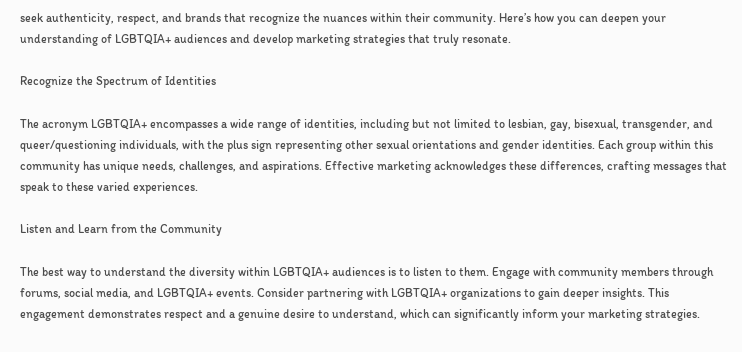seek authenticity, respect, and brands that recognize the nuances within their community. Here’s how you can deepen your understanding of LGBTQIA+ audiences and develop marketing strategies that truly resonate.

Recognize the Spectrum of Identities

The acronym LGBTQIA+ encompasses a wide range of identities, including but not limited to lesbian, gay, bisexual, transgender, and queer/questioning individuals, with the plus sign representing other sexual orientations and gender identities. Each group within this community has unique needs, challenges, and aspirations. Effective marketing acknowledges these differences, crafting messages that speak to these varied experiences.

Listen and Learn from the Community

The best way to understand the diversity within LGBTQIA+ audiences is to listen to them. Engage with community members through forums, social media, and LGBTQIA+ events. Consider partnering with LGBTQIA+ organizations to gain deeper insights. This engagement demonstrates respect and a genuine desire to understand, which can significantly inform your marketing strategies.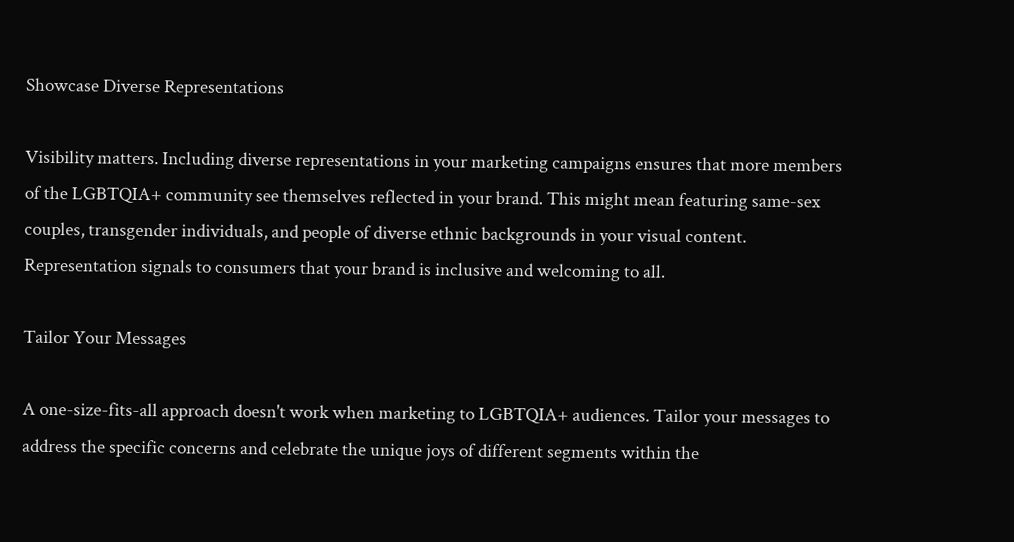Showcase Diverse Representations

Visibility matters. Including diverse representations in your marketing campaigns ensures that more members of the LGBTQIA+ community see themselves reflected in your brand. This might mean featuring same-sex couples, transgender individuals, and people of diverse ethnic backgrounds in your visual content. Representation signals to consumers that your brand is inclusive and welcoming to all.

Tailor Your Messages

A one-size-fits-all approach doesn't work when marketing to LGBTQIA+ audiences. Tailor your messages to address the specific concerns and celebrate the unique joys of different segments within the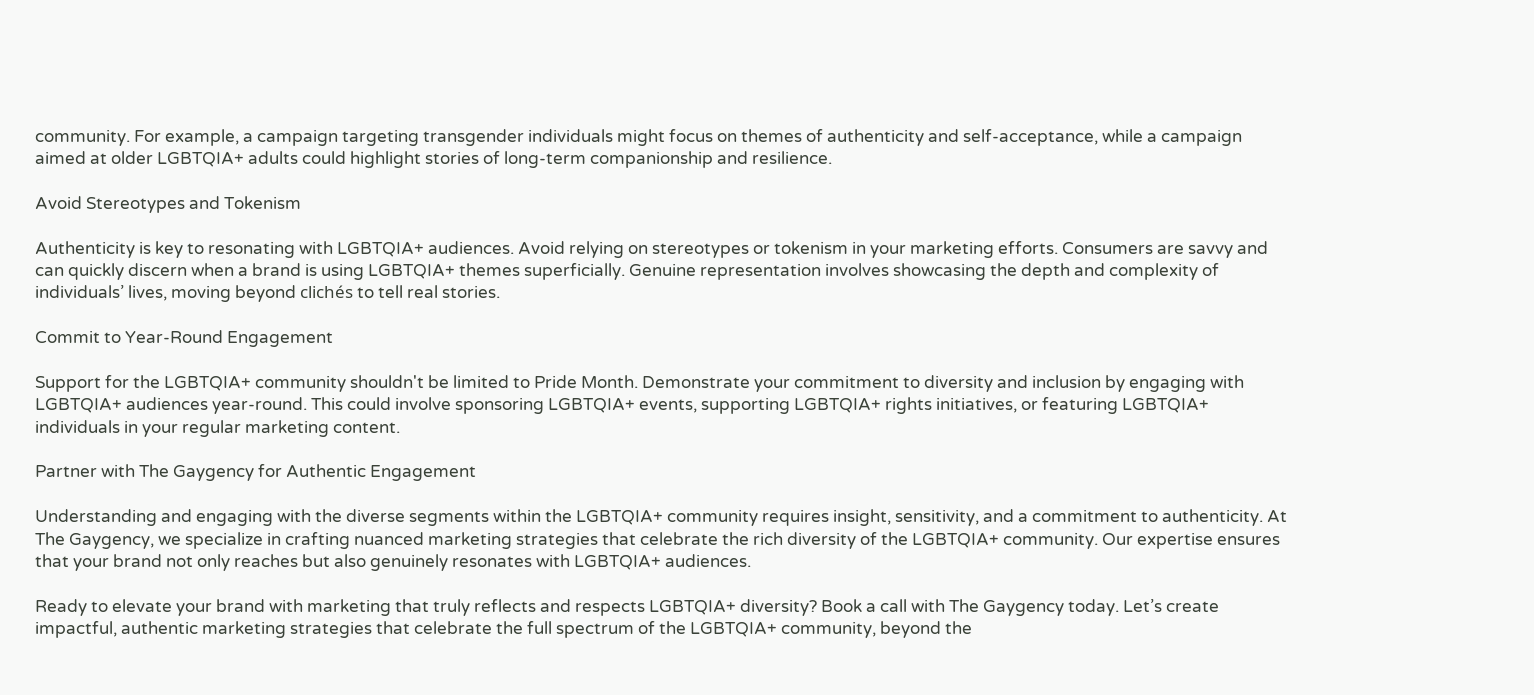community. For example, a campaign targeting transgender individuals might focus on themes of authenticity and self-acceptance, while a campaign aimed at older LGBTQIA+ adults could highlight stories of long-term companionship and resilience.

Avoid Stereotypes and Tokenism

Authenticity is key to resonating with LGBTQIA+ audiences. Avoid relying on stereotypes or tokenism in your marketing efforts. Consumers are savvy and can quickly discern when a brand is using LGBTQIA+ themes superficially. Genuine representation involves showcasing the depth and complexity of individuals’ lives, moving beyond clichés to tell real stories.

Commit to Year-Round Engagement

Support for the LGBTQIA+ community shouldn't be limited to Pride Month. Demonstrate your commitment to diversity and inclusion by engaging with LGBTQIA+ audiences year-round. This could involve sponsoring LGBTQIA+ events, supporting LGBTQIA+ rights initiatives, or featuring LGBTQIA+ individuals in your regular marketing content.

Partner with The Gaygency for Authentic Engagement

Understanding and engaging with the diverse segments within the LGBTQIA+ community requires insight, sensitivity, and a commitment to authenticity. At The Gaygency, we specialize in crafting nuanced marketing strategies that celebrate the rich diversity of the LGBTQIA+ community. Our expertise ensures that your brand not only reaches but also genuinely resonates with LGBTQIA+ audiences.

Ready to elevate your brand with marketing that truly reflects and respects LGBTQIA+ diversity? Book a call with The Gaygency today. Let’s create impactful, authentic marketing strategies that celebrate the full spectrum of the LGBTQIA+ community, beyond the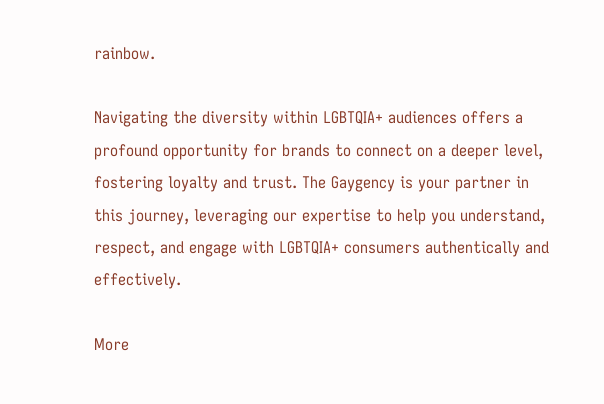rainbow.

Navigating the diversity within LGBTQIA+ audiences offers a profound opportunity for brands to connect on a deeper level, fostering loyalty and trust. The Gaygency is your partner in this journey, leveraging our expertise to help you understand, respect, and engage with LGBTQIA+ consumers authentically and effectively.

More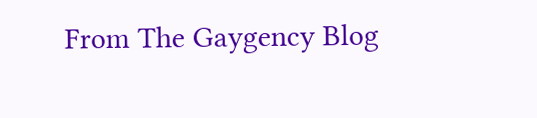From The Gaygency Blog